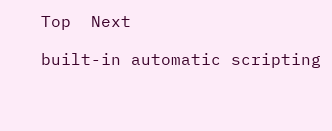Top  Next

built-in automatic scripting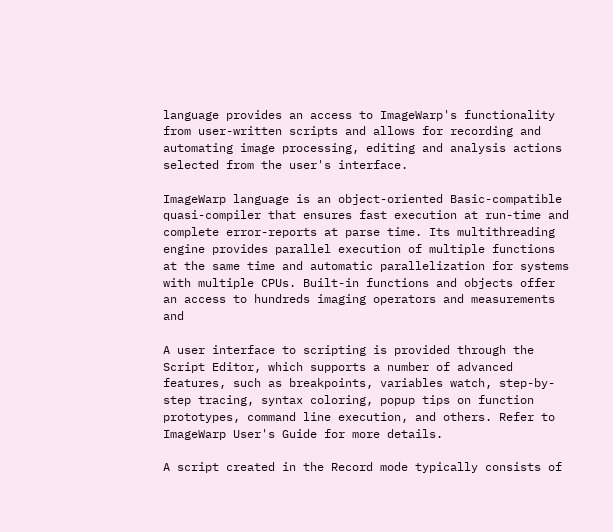language provides an access to ImageWarp's functionality from user-written scripts and allows for recording and automating image processing, editing and analysis actions selected from the user's interface.

ImageWarp language is an object-oriented Basic-compatible quasi-compiler that ensures fast execution at run-time and complete error-reports at parse time. Its multithreading engine provides parallel execution of multiple functions at the same time and automatic parallelization for systems with multiple CPUs. Built-in functions and objects offer an access to hundreds imaging operators and measurements and

A user interface to scripting is provided through the Script Editor, which supports a number of advanced features, such as breakpoints, variables watch, step-by-step tracing, syntax coloring, popup tips on function prototypes, command line execution, and others. Refer to ImageWarp User's Guide for more details.

A script created in the Record mode typically consists of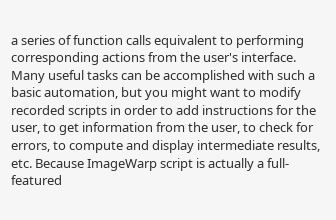a series of function calls equivalent to performing corresponding actions from the user's interface. Many useful tasks can be accomplished with such a basic automation, but you might want to modify recorded scripts in order to add instructions for the user, to get information from the user, to check for errors, to compute and display intermediate results, etc. Because ImageWarp script is actually a full-featured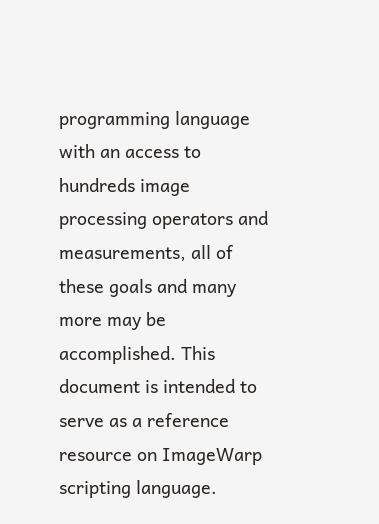programming language with an access to hundreds image processing operators and measurements, all of these goals and many more may be accomplished. This document is intended to serve as a reference resource on ImageWarp scripting language.